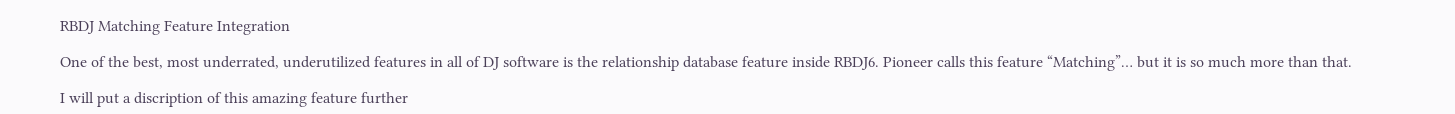RBDJ Matching Feature Integration

One of the best, most underrated, underutilized features in all of DJ software is the relationship database feature inside RBDJ6. Pioneer calls this feature “Matching”… but it is so much more than that.

I will put a discription of this amazing feature further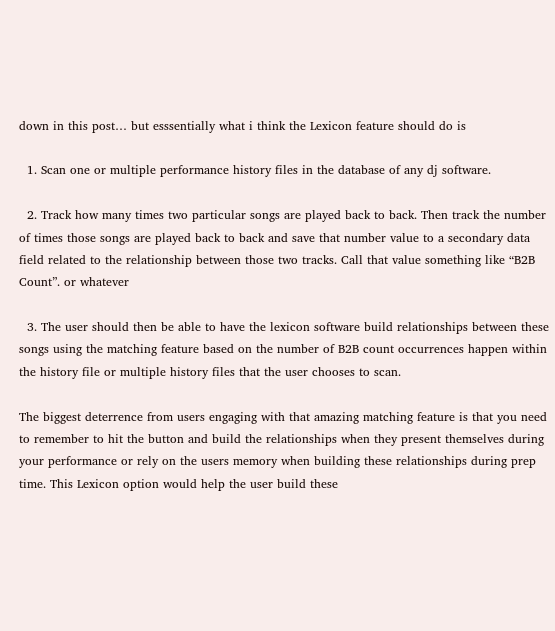down in this post… but esssentially what i think the Lexicon feature should do is

  1. Scan one or multiple performance history files in the database of any dj software.

  2. Track how many times two particular songs are played back to back. Then track the number of times those songs are played back to back and save that number value to a secondary data field related to the relationship between those two tracks. Call that value something like “B2B Count”. or whatever

  3. The user should then be able to have the lexicon software build relationships between these songs using the matching feature based on the number of B2B count occurrences happen within the history file or multiple history files that the user chooses to scan.

The biggest deterrence from users engaging with that amazing matching feature is that you need to remember to hit the button and build the relationships when they present themselves during your performance or rely on the users memory when building these relationships during prep time. This Lexicon option would help the user build these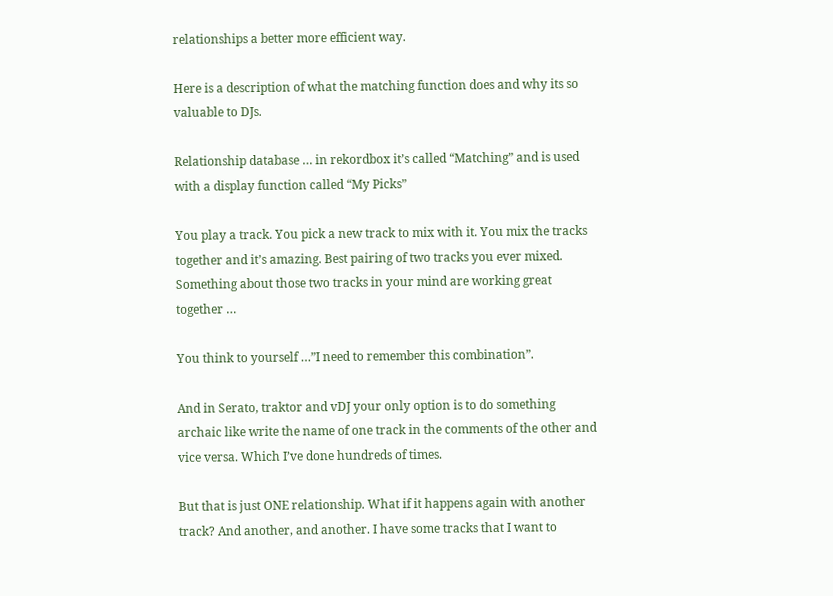relationships a better more efficient way.

Here is a description of what the matching function does and why its so valuable to DJs.

Relationship database … in rekordbox it’s called “Matching” and is used with a display function called “My Picks”

You play a track. You pick a new track to mix with it. You mix the tracks together and it’s amazing. Best pairing of two tracks you ever mixed. Something about those two tracks in your mind are working great together …

You think to yourself …”I need to remember this combination”.

And in Serato, traktor and vDJ your only option is to do something archaic like write the name of one track in the comments of the other and vice versa. Which I’ve done hundreds of times.

But that is just ONE relationship. What if it happens again with another track? And another, and another. I have some tracks that I want to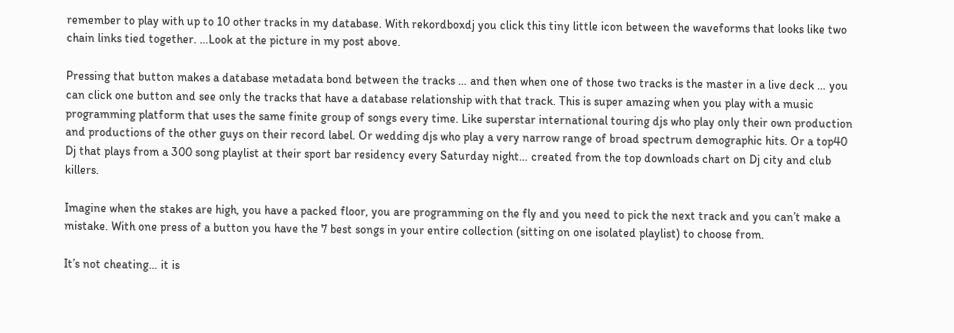remember to play with up to 10 other tracks in my database. With rekordboxdj you click this tiny little icon between the waveforms that looks like two chain links tied together. …Look at the picture in my post above.

Pressing that button makes a database metadata bond between the tracks … and then when one of those two tracks is the master in a live deck … you can click one button and see only the tracks that have a database relationship with that track. This is super amazing when you play with a music programming platform that uses the same finite group of songs every time. Like superstar international touring djs who play only their own production and productions of the other guys on their record label. Or wedding djs who play a very narrow range of broad spectrum demographic hits. Or a top40 Dj that plays from a 300 song playlist at their sport bar residency every Saturday night… created from the top downloads chart on Dj city and club killers.

Imagine when the stakes are high, you have a packed floor, you are programming on the fly and you need to pick the next track and you can’t make a mistake. With one press of a button you have the 7 best songs in your entire collection (sitting on one isolated playlist) to choose from.

It’s not cheating… it is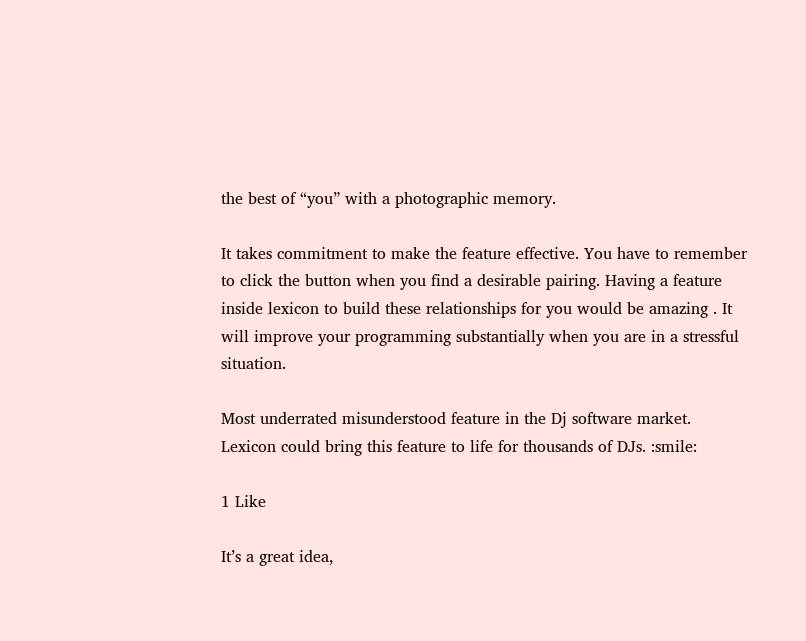the best of “you” with a photographic memory.

It takes commitment to make the feature effective. You have to remember to click the button when you find a desirable pairing. Having a feature inside lexicon to build these relationships for you would be amazing . It will improve your programming substantially when you are in a stressful situation.

Most underrated misunderstood feature in the Dj software market. Lexicon could bring this feature to life for thousands of DJs. :smile:

1 Like

It’s a great idea,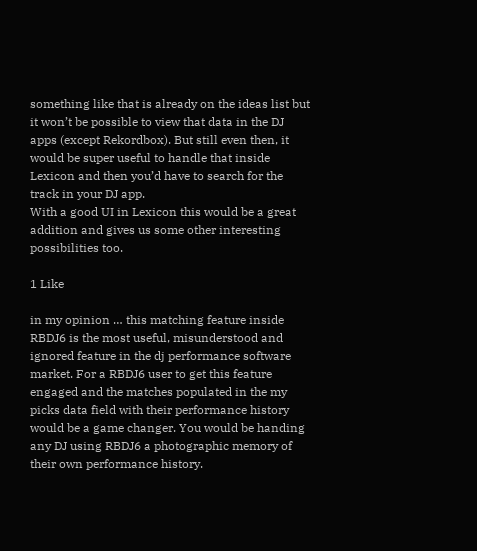something like that is already on the ideas list but it won’t be possible to view that data in the DJ apps (except Rekordbox). But still even then, it would be super useful to handle that inside Lexicon and then you’d have to search for the track in your DJ app.
With a good UI in Lexicon this would be a great addition and gives us some other interesting possibilities too.

1 Like

in my opinion … this matching feature inside RBDJ6 is the most useful, misunderstood and ignored feature in the dj performance software market. For a RBDJ6 user to get this feature engaged and the matches populated in the my picks data field with their performance history would be a game changer. You would be handing any DJ using RBDJ6 a photographic memory of their own performance history.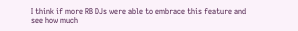I think if more RB DJs were able to embrace this feature and see how much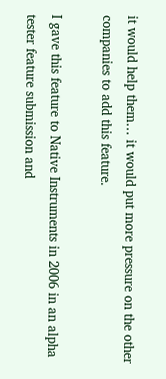it would help them… it would put more pressure on the other companies to add this feature.

I gave this feature to Native Instruments in 2006 in an alpha tester feature submission and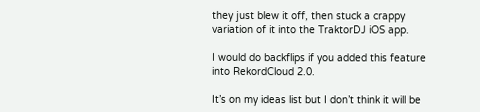they just blew it off, then stuck a crappy variation of it into the TraktorDJ iOS app.

I would do backflips if you added this feature into RekordCloud 2.0.

It’s on my ideas list but I don’t think it will be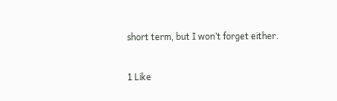short term, but I won’t forget either.

1 Like